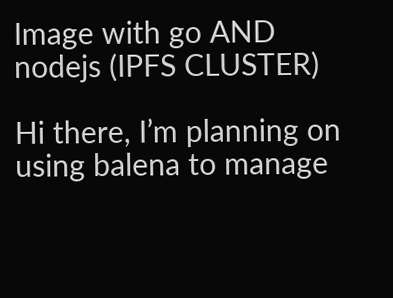Image with go AND nodejs (IPFS CLUSTER)

Hi there, I’m planning on using balena to manage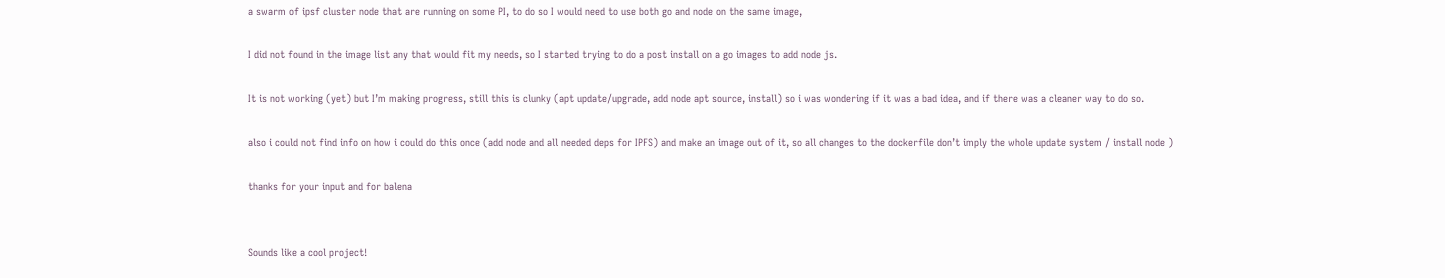a swarm of ipsf cluster node that are running on some PI, to do so I would need to use both go and node on the same image,

I did not found in the image list any that would fit my needs, so I started trying to do a post install on a go images to add node js.

It is not working (yet) but I’m making progress, still this is clunky (apt update/upgrade, add node apt source, install) so i was wondering if it was a bad idea, and if there was a cleaner way to do so.

also i could not find info on how i could do this once (add node and all needed deps for IPFS) and make an image out of it, so all changes to the dockerfile don’t imply the whole update system / install node )

thanks for your input and for balena


Sounds like a cool project!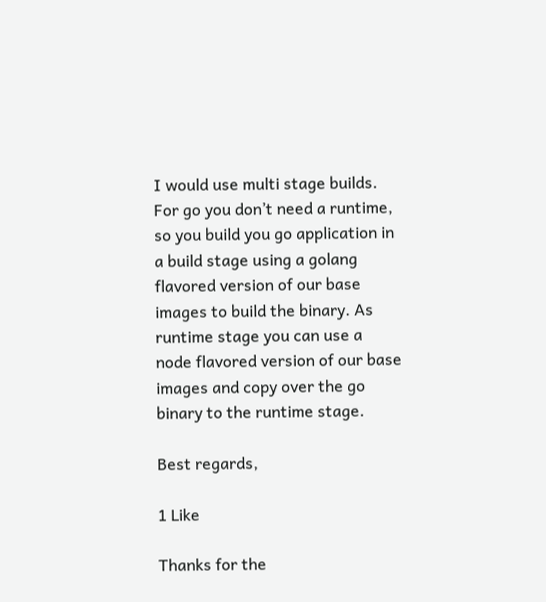I would use multi stage builds. For go you don’t need a runtime, so you build you go application in a build stage using a golang flavored version of our base images to build the binary. As runtime stage you can use a node flavored version of our base images and copy over the go binary to the runtime stage.

Best regards,

1 Like

Thanks for the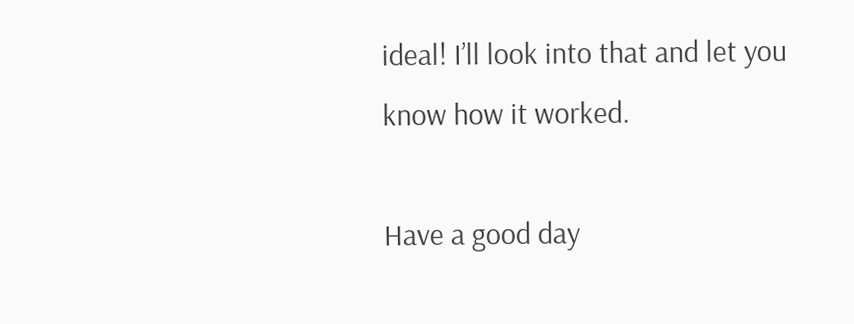ideal! I’ll look into that and let you know how it worked.

Have a good day